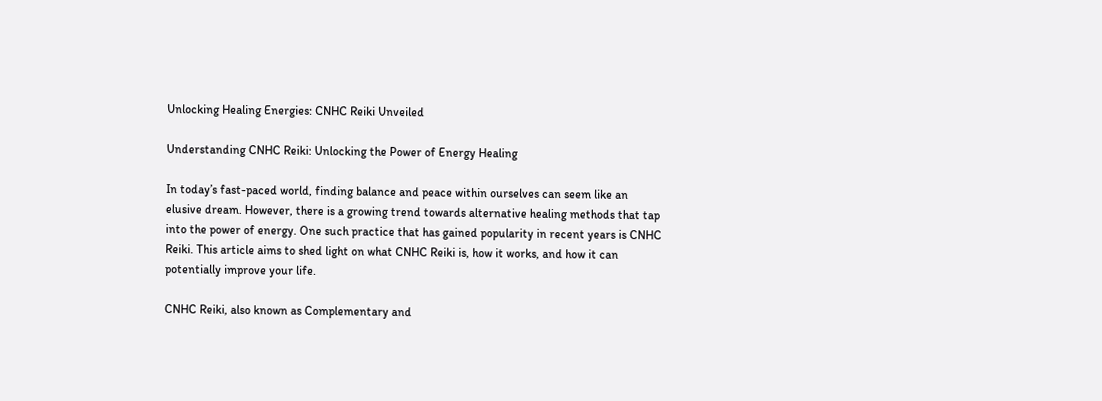Unlocking Healing Energies: CNHC Reiki Unveiled

Understanding CNHC Reiki: Unlocking the Power of Energy Healing

In today’s fast-paced world, finding balance and peace within ourselves can seem like an elusive dream. However, there is a growing trend towards alternative healing methods that tap into the power of energy. One such practice that has gained popularity in recent years is CNHC Reiki. This article aims to shed light on what CNHC Reiki is, how it works, and how it can potentially improve your life.

CNHC Reiki, also known as Complementary and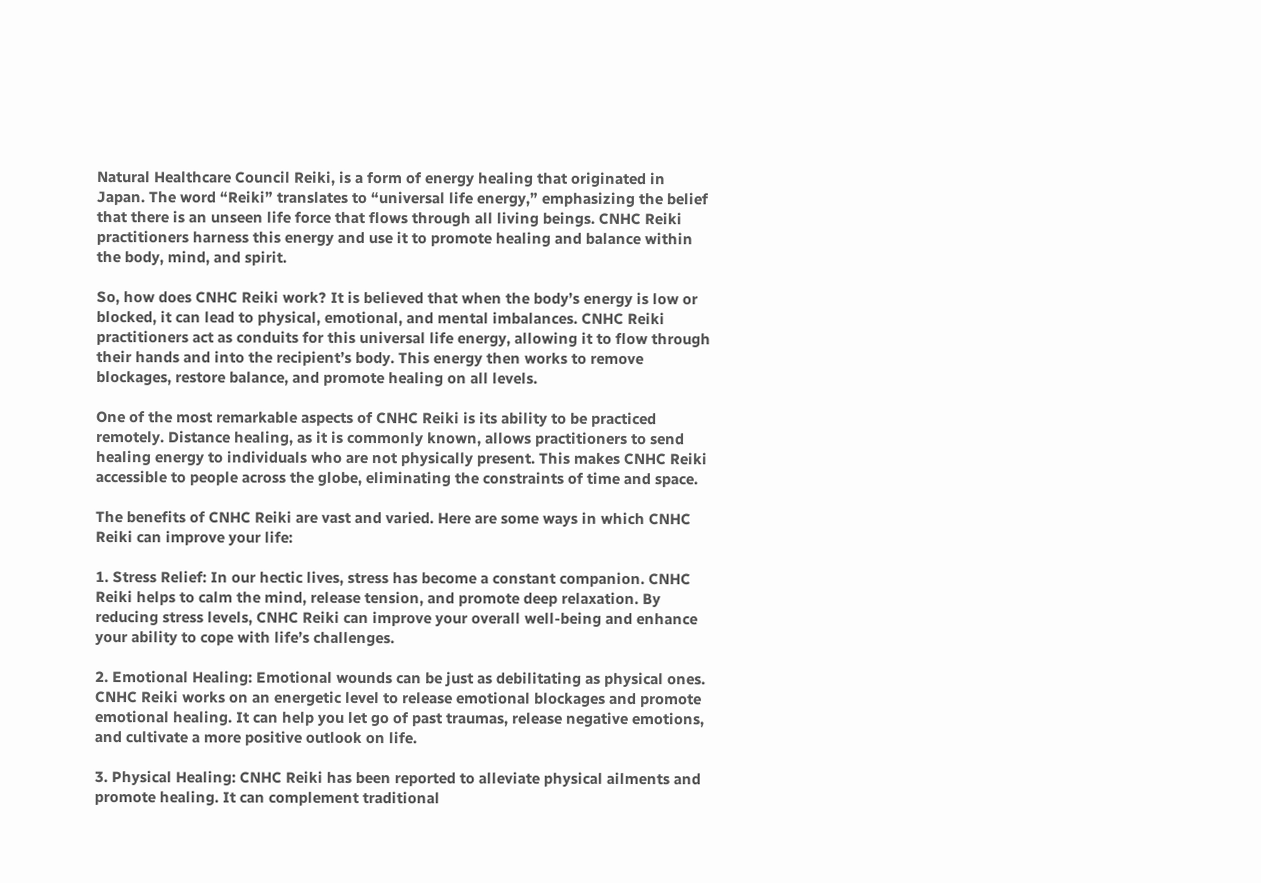Natural Healthcare Council Reiki, is a form of energy healing that originated in Japan. The word “Reiki” translates to “universal life energy,” emphasizing the belief that there is an unseen life force that flows through all living beings. CNHC Reiki practitioners harness this energy and use it to promote healing and balance within the body, mind, and spirit.

So, how does CNHC Reiki work? It is believed that when the body’s energy is low or blocked, it can lead to physical, emotional, and mental imbalances. CNHC Reiki practitioners act as conduits for this universal life energy, allowing it to flow through their hands and into the recipient’s body. This energy then works to remove blockages, restore balance, and promote healing on all levels.

One of the most remarkable aspects of CNHC Reiki is its ability to be practiced remotely. Distance healing, as it is commonly known, allows practitioners to send healing energy to individuals who are not physically present. This makes CNHC Reiki accessible to people across the globe, eliminating the constraints of time and space.

The benefits of CNHC Reiki are vast and varied. Here are some ways in which CNHC Reiki can improve your life:

1. Stress Relief: In our hectic lives, stress has become a constant companion. CNHC Reiki helps to calm the mind, release tension, and promote deep relaxation. By reducing stress levels, CNHC Reiki can improve your overall well-being and enhance your ability to cope with life’s challenges.

2. Emotional Healing: Emotional wounds can be just as debilitating as physical ones. CNHC Reiki works on an energetic level to release emotional blockages and promote emotional healing. It can help you let go of past traumas, release negative emotions, and cultivate a more positive outlook on life.

3. Physical Healing: CNHC Reiki has been reported to alleviate physical ailments and promote healing. It can complement traditional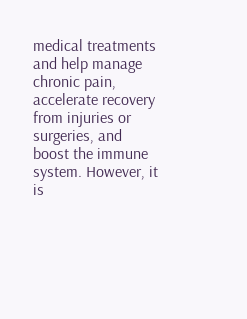medical treatments and help manage chronic pain, accelerate recovery from injuries or surgeries, and boost the immune system. However, it is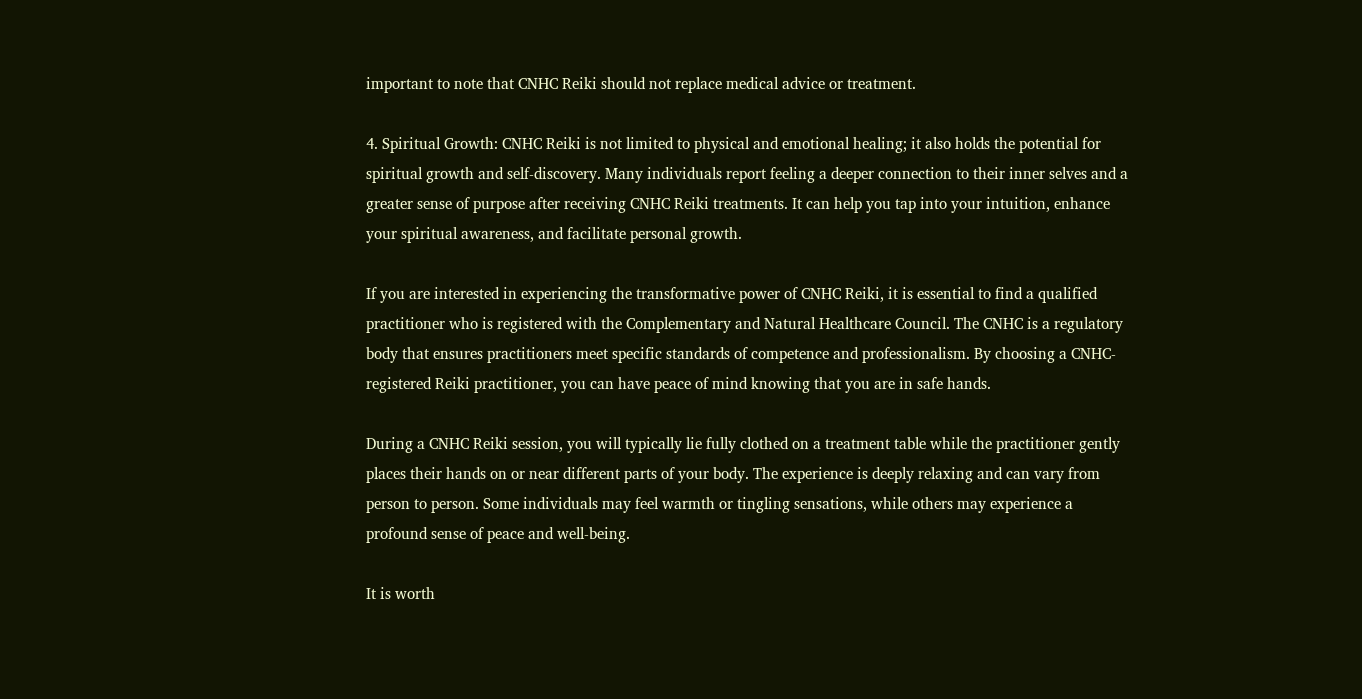important to note that CNHC Reiki should not replace medical advice or treatment.

4. Spiritual Growth: CNHC Reiki is not limited to physical and emotional healing; it also holds the potential for spiritual growth and self-discovery. Many individuals report feeling a deeper connection to their inner selves and a greater sense of purpose after receiving CNHC Reiki treatments. It can help you tap into your intuition, enhance your spiritual awareness, and facilitate personal growth.

If you are interested in experiencing the transformative power of CNHC Reiki, it is essential to find a qualified practitioner who is registered with the Complementary and Natural Healthcare Council. The CNHC is a regulatory body that ensures practitioners meet specific standards of competence and professionalism. By choosing a CNHC-registered Reiki practitioner, you can have peace of mind knowing that you are in safe hands.

During a CNHC Reiki session, you will typically lie fully clothed on a treatment table while the practitioner gently places their hands on or near different parts of your body. The experience is deeply relaxing and can vary from person to person. Some individuals may feel warmth or tingling sensations, while others may experience a profound sense of peace and well-being.

It is worth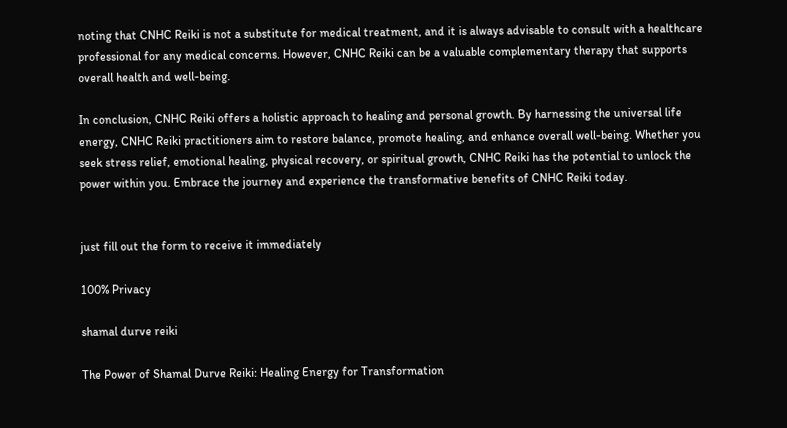noting that CNHC Reiki is not a substitute for medical treatment, and it is always advisable to consult with a healthcare professional for any medical concerns. However, CNHC Reiki can be a valuable complementary therapy that supports overall health and well-being.

In conclusion, CNHC Reiki offers a holistic approach to healing and personal growth. By harnessing the universal life energy, CNHC Reiki practitioners aim to restore balance, promote healing, and enhance overall well-being. Whether you seek stress relief, emotional healing, physical recovery, or spiritual growth, CNHC Reiki has the potential to unlock the power within you. Embrace the journey and experience the transformative benefits of CNHC Reiki today.


just fill out the form to receive it immediately

100% Privacy

shamal durve reiki

The Power of Shamal Durve Reiki: Healing Energy for Transformation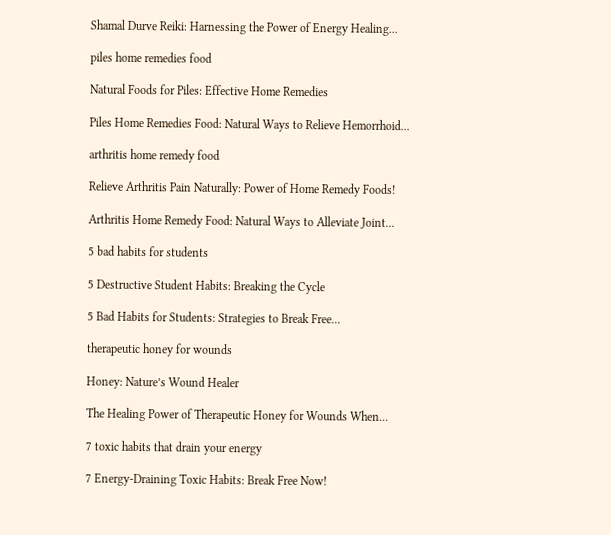Shamal Durve Reiki: Harnessing the Power of Energy Healing...

piles home remedies food

Natural Foods for Piles: Effective Home Remedies

Piles Home Remedies Food: Natural Ways to Relieve Hemorrhoid...

arthritis home remedy food

Relieve Arthritis Pain Naturally: Power of Home Remedy Foods!

Arthritis Home Remedy Food: Natural Ways to Alleviate Joint...

5 bad habits for students

5 Destructive Student Habits: Breaking the Cycle

5 Bad Habits for Students: Strategies to Break Free...

therapeutic honey for wounds

Honey: Nature’s Wound Healer

The Healing Power of Therapeutic Honey for Wounds When...

7 toxic habits that drain your energy

7 Energy-Draining Toxic Habits: Break Free Now!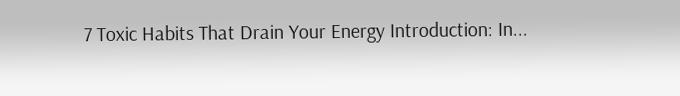7 Toxic Habits That Drain Your Energy Introduction: In...